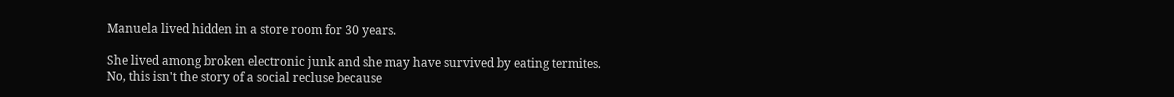Manuela lived hidden in a store room for 30 years.

She lived among broken electronic junk and she may have survived by eating termites. No, this isn't the story of a social recluse because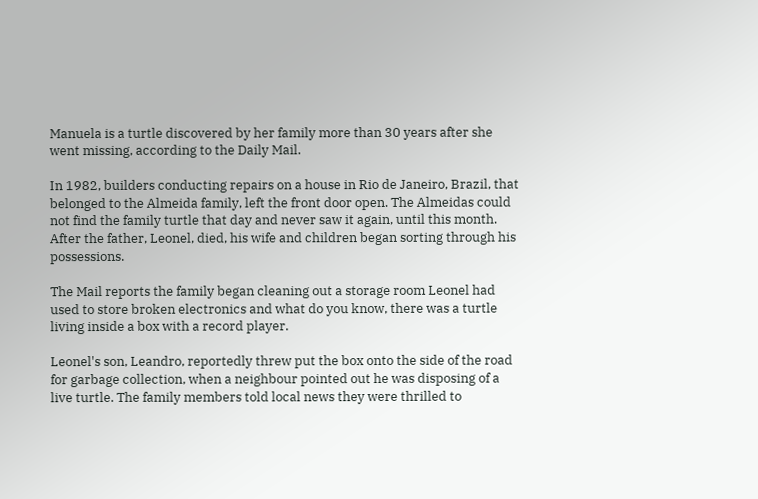Manuela is a turtle discovered by her family more than 30 years after she went missing, according to the Daily Mail.

In 1982, builders conducting repairs on a house in Rio de Janeiro, Brazil, that belonged to the Almeida family, left the front door open. The Almeidas could not find the family turtle that day and never saw it again, until this month. After the father, Leonel, died, his wife and children began sorting through his possessions.

The Mail reports the family began cleaning out a storage room Leonel had used to store broken electronics and what do you know, there was a turtle living inside a box with a record player.

Leonel's son, Leandro, reportedly threw put the box onto the side of the road for garbage collection, when a neighbour pointed out he was disposing of a live turtle. The family members told local news they were thrilled to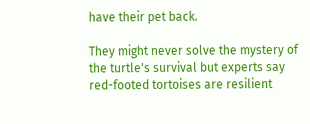have their pet back.

They might never solve the mystery of the turtle's survival but experts say red-footed tortoises are resilient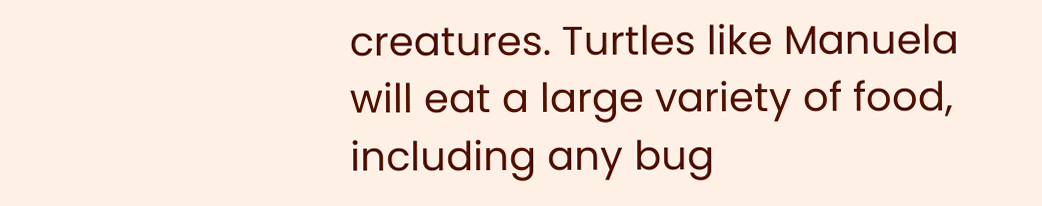creatures. Turtles like Manuela will eat a large variety of food, including any bug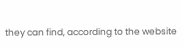they can find, according to the website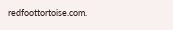redfoottortoise.com.